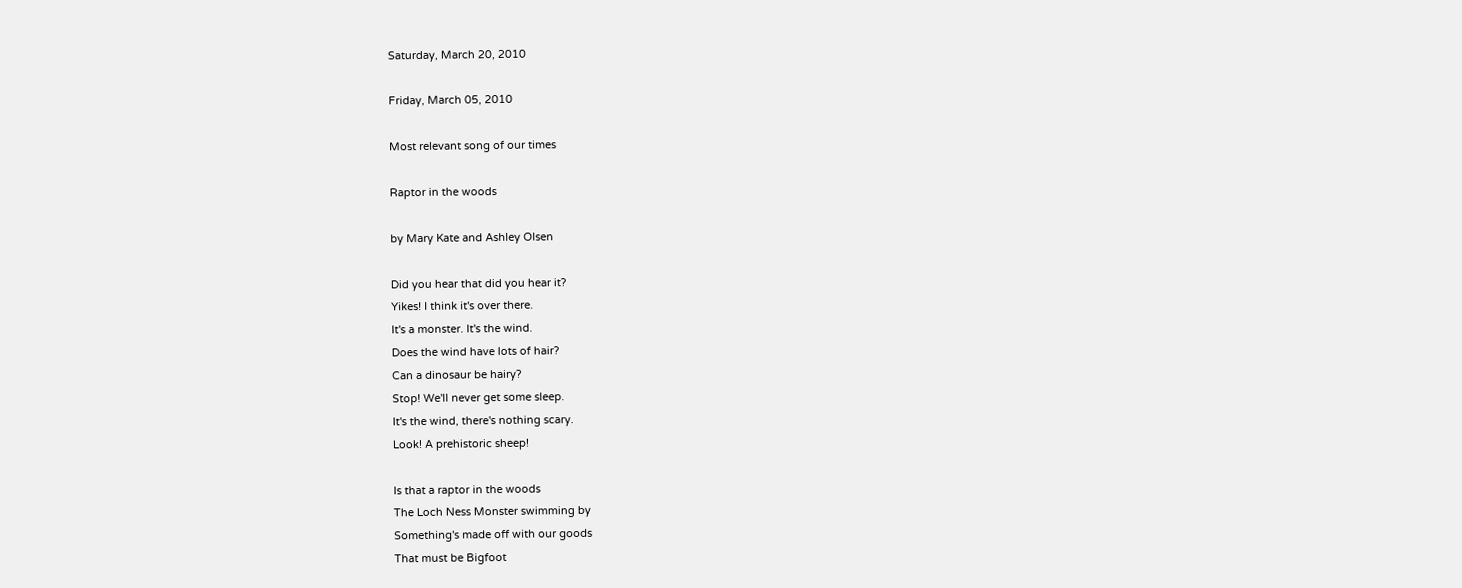Saturday, March 20, 2010

Friday, March 05, 2010

Most relevant song of our times

Raptor in the woods

by Mary Kate and Ashley Olsen

Did you hear that did you hear it?
Yikes! I think it's over there.
It's a monster. It's the wind.
Does the wind have lots of hair?
Can a dinosaur be hairy?
Stop! We'll never get some sleep.
It's the wind, there's nothing scary.
Look! A prehistoric sheep!

Is that a raptor in the woods
The Loch Ness Monster swimming by
Something's made off with our goods
That must be Bigfoot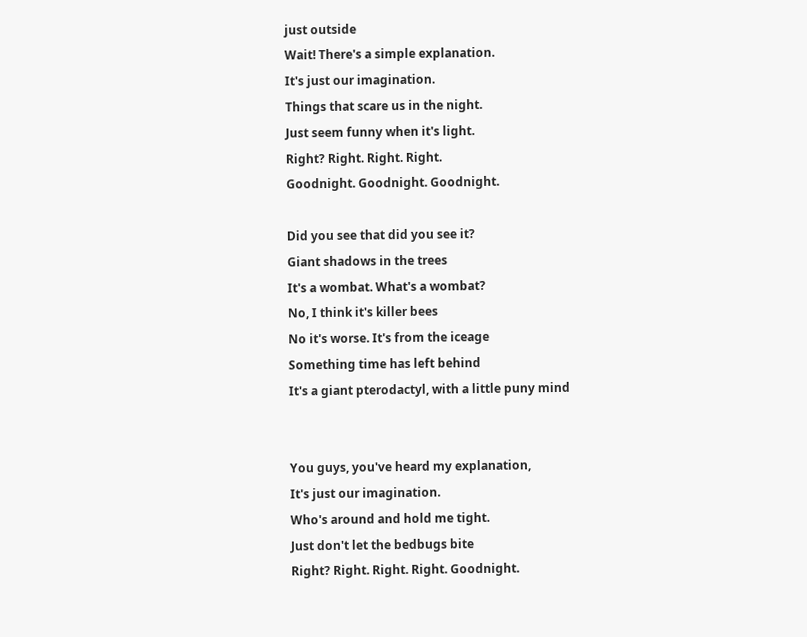just outside
Wait! There's a simple explanation.
It's just our imagination.
Things that scare us in the night.
Just seem funny when it's light.
Right? Right. Right. Right.
Goodnight. Goodnight. Goodnight.

Did you see that did you see it?
Giant shadows in the trees
It's a wombat. What's a wombat?
No, I think it's killer bees
No it's worse. It's from the iceage
Something time has left behind
It's a giant pterodactyl, with a little puny mind


You guys, you've heard my explanation,
It's just our imagination.
Who's around and hold me tight.
Just don't let the bedbugs bite
Right? Right. Right. Right. Goodnight.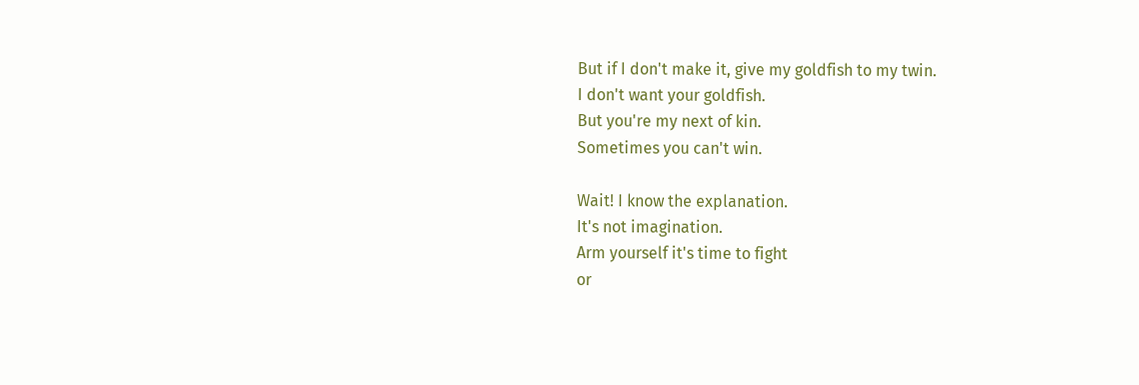But if I don't make it, give my goldfish to my twin.
I don't want your goldfish.
But you're my next of kin.
Sometimes you can't win.

Wait! I know the explanation.
It's not imagination.
Arm yourself it's time to fight
or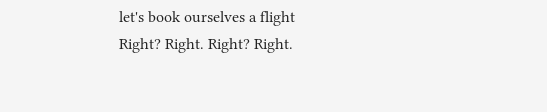let's book ourselves a flight
Right? Right. Right? Right.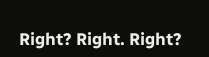Right? Right. Right?